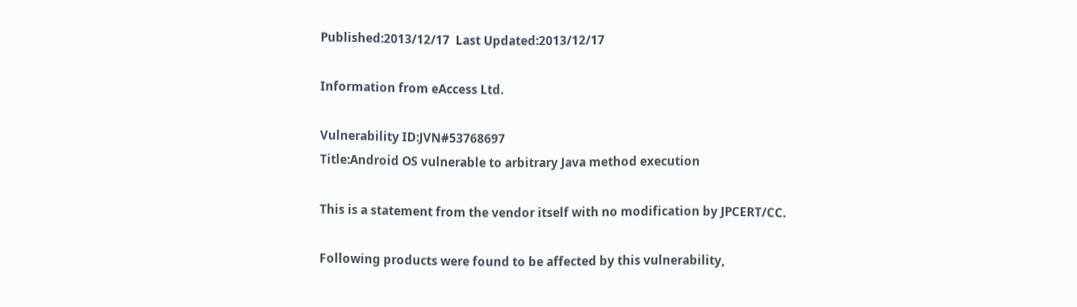Published:2013/12/17  Last Updated:2013/12/17

Information from eAccess Ltd.

Vulnerability ID:JVN#53768697
Title:Android OS vulnerable to arbitrary Java method execution

This is a statement from the vendor itself with no modification by JPCERT/CC.

Following products were found to be affected by this vulnerability,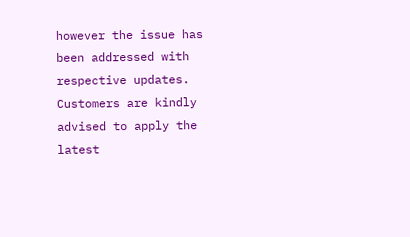however the issue has been addressed with respective updates.
Customers are kindly advised to apply the latest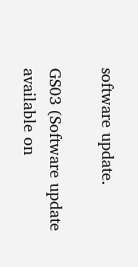software update.

GS03 (Software update available on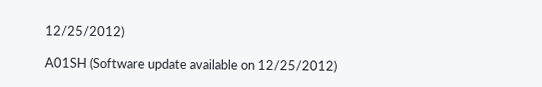12/25/2012)

A01SH (Software update available on 12/25/2012)